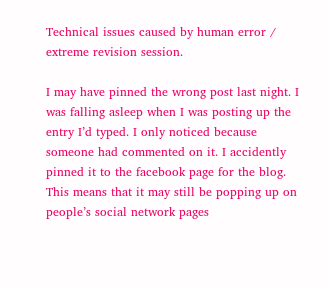Technical issues caused by human error / extreme revision session.

I may have pinned the wrong post last night. I was falling asleep when I was posting up the entry I’d typed. I only noticed because someone had commented on it. I accidently pinned it to the facebook page for the blog. This means that it may still be popping up on people’s social network pages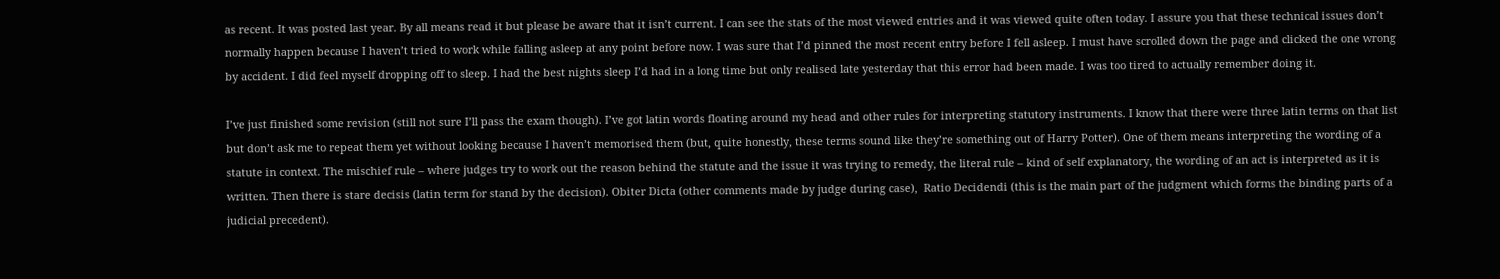as recent. It was posted last year. By all means read it but please be aware that it isn’t current. I can see the stats of the most viewed entries and it was viewed quite often today. I assure you that these technical issues don’t normally happen because I haven’t tried to work while falling asleep at any point before now. I was sure that I’d pinned the most recent entry before I fell asleep. I must have scrolled down the page and clicked the one wrong by accident. I did feel myself dropping off to sleep. I had the best nights sleep I’d had in a long time but only realised late yesterday that this error had been made. I was too tired to actually remember doing it.

I’ve just finished some revision (still not sure I’ll pass the exam though). I’ve got latin words floating around my head and other rules for interpreting statutory instruments. I know that there were three latin terms on that list but don’t ask me to repeat them yet without looking because I haven’t memorised them (but, quite honestly, these terms sound like they’re something out of Harry Potter). One of them means interpreting the wording of a statute in context. The mischief rule – where judges try to work out the reason behind the statute and the issue it was trying to remedy, the literal rule – kind of self explanatory, the wording of an act is interpreted as it is written. Then there is stare decisis (latin term for stand by the decision). Obiter Dicta (other comments made by judge during case),  Ratio Decidendi (this is the main part of the judgment which forms the binding parts of a judicial precedent).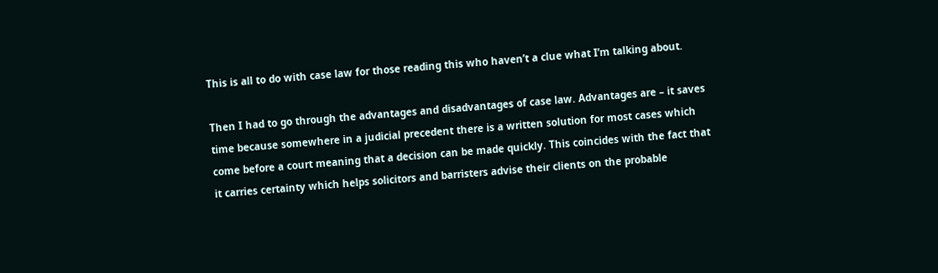This is all to do with case law for those reading this who haven’t a clue what I’m talking about.

Then I had to go through the advantages and disadvantages of case law. Advantages are – it saves time because somewhere in a judicial precedent there is a written solution for most cases which come before a court meaning that a decision can be made quickly. This coincides with the fact that it carries certainty which helps solicitors and barristers advise their clients on the probable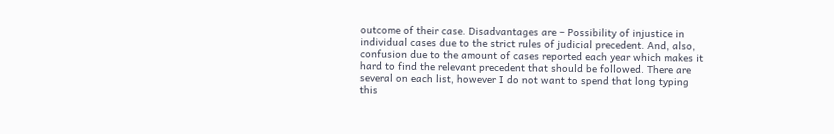outcome of their case. Disadvantages are – Possibility of injustice in individual cases due to the strict rules of judicial precedent. And, also, confusion due to the amount of cases reported each year which makes it hard to find the relevant precedent that should be followed. There are several on each list, however I do not want to spend that long typing this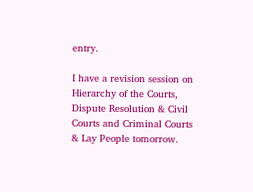entry.

I have a revision session on Hierarchy of the Courts, Dispute Resolution & Civil Courts and Criminal Courts & Lay People tomorrow.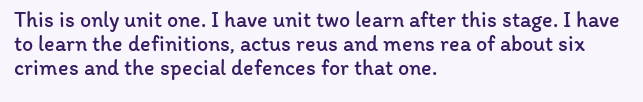This is only unit one. I have unit two learn after this stage. I have to learn the definitions, actus reus and mens rea of about six crimes and the special defences for that one.